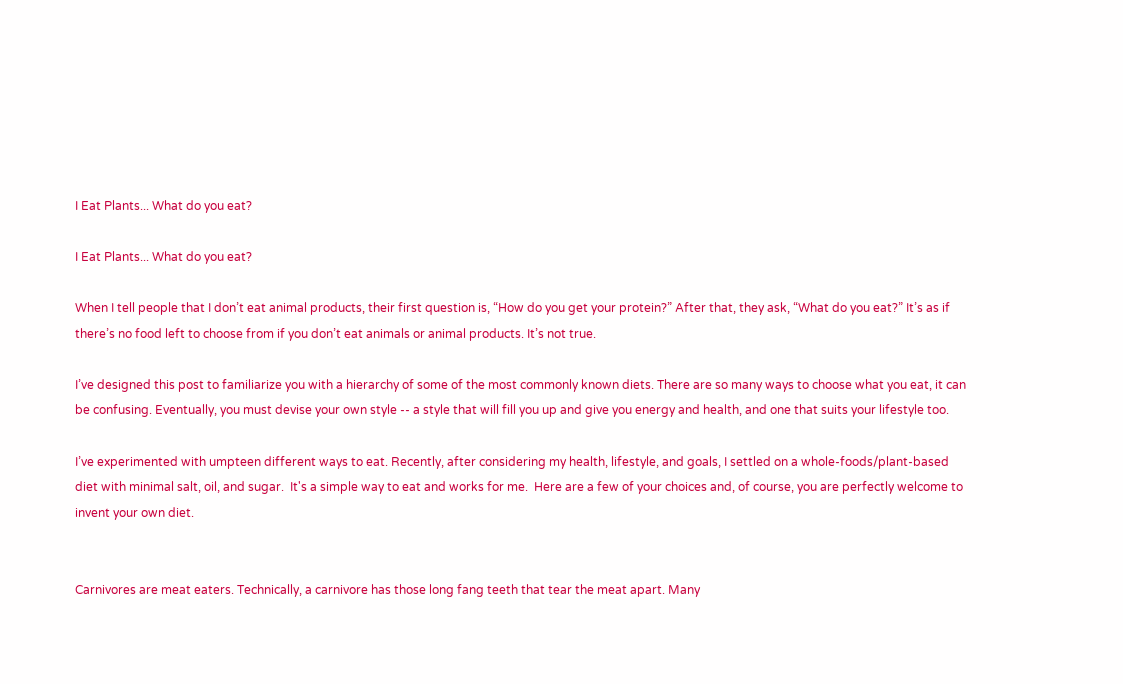I Eat Plants... What do you eat?

I Eat Plants... What do you eat?

When I tell people that I don’t eat animal products, their first question is, “How do you get your protein?” After that, they ask, “What do you eat?” It’s as if there’s no food left to choose from if you don’t eat animals or animal products. It’s not true.

I’ve designed this post to familiarize you with a hierarchy of some of the most commonly known diets. There are so many ways to choose what you eat, it can be confusing. Eventually, you must devise your own style -- a style that will fill you up and give you energy and health, and one that suits your lifestyle too.

I’ve experimented with umpteen different ways to eat. Recently, after considering my health, lifestyle, and goals, I settled on a whole-foods/plant-based diet with minimal salt, oil, and sugar.  It's a simple way to eat and works for me.  Here are a few of your choices and, of course, you are perfectly welcome to invent your own diet.


Carnivores are meat eaters. Technically, a carnivore has those long fang teeth that tear the meat apart. Many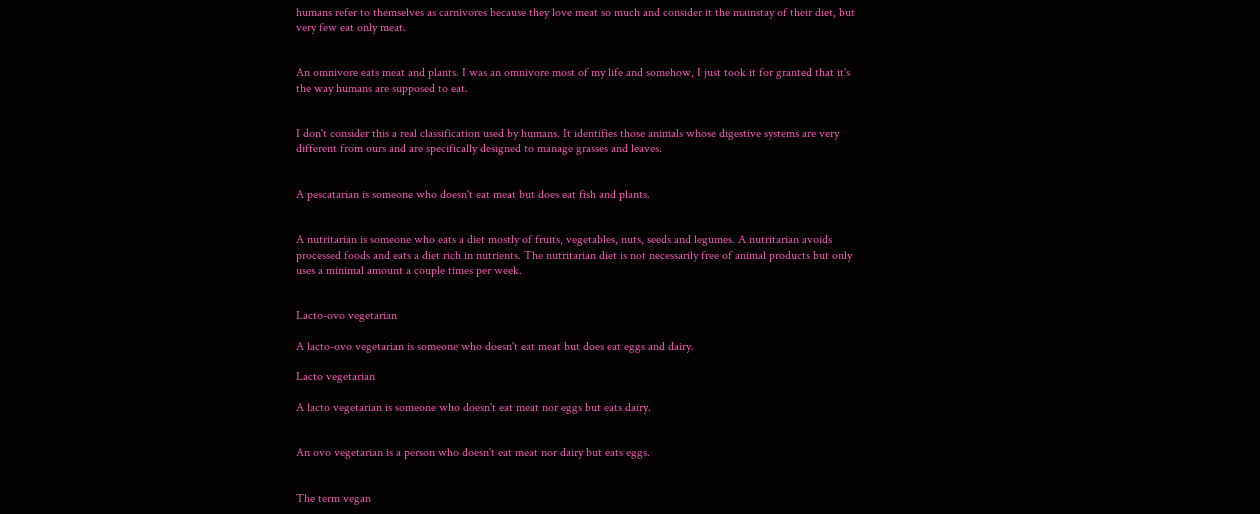humans refer to themselves as carnivores because they love meat so much and consider it the mainstay of their diet, but very few eat only meat.


An omnivore eats meat and plants. I was an omnivore most of my life and somehow, I just took it for granted that it's the way humans are supposed to eat.


I don't consider this a real classification used by humans. It identifies those animals whose digestive systems are very different from ours and are specifically designed to manage grasses and leaves.


A pescatarian is someone who doesn't eat meat but does eat fish and plants.


A nutritarian is someone who eats a diet mostly of fruits, vegetables, nuts, seeds and legumes. A nutritarian avoids processed foods and eats a diet rich in nutrients. The nutritarian diet is not necessarily free of animal products but only uses a minimal amount a couple times per week.


Lacto-ovo vegetarian

A lacto-ovo vegetarian is someone who doesn't eat meat but does eat eggs and dairy.

Lacto vegetarian

A lacto vegetarian is someone who doesn't eat meat nor eggs but eats dairy.


An ovo vegetarian is a person who doesn't eat meat nor dairy but eats eggs.


The term vegan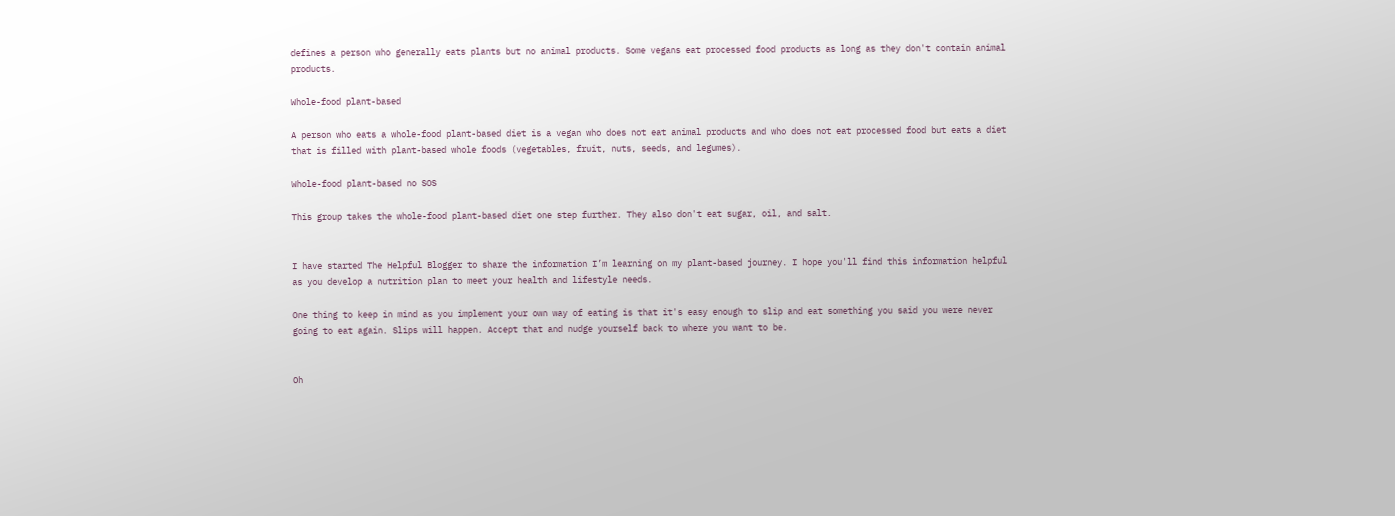defines a person who generally eats plants but no animal products. Some vegans eat processed food products as long as they don't contain animal products.

Whole-food plant-based

A person who eats a whole-food plant-based diet is a vegan who does not eat animal products and who does not eat processed food but eats a diet that is filled with plant-based whole foods (vegetables, fruit, nuts, seeds, and legumes).

Whole-food plant-based no SOS

This group takes the whole-food plant-based diet one step further. They also don't eat sugar, oil, and salt.


I have started The Helpful Blogger to share the information I’m learning on my plant-based journey. I hope you'll find this information helpful as you develop a nutrition plan to meet your health and lifestyle needs.

One thing to keep in mind as you implement your own way of eating is that it's easy enough to slip and eat something you said you were never going to eat again. Slips will happen. Accept that and nudge yourself back to where you want to be.


Oh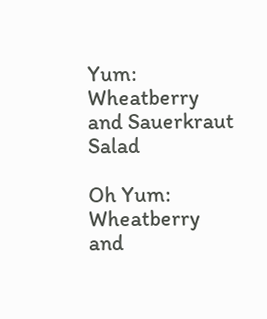Yum: Wheatberry and Sauerkraut Salad

Oh Yum: Wheatberry and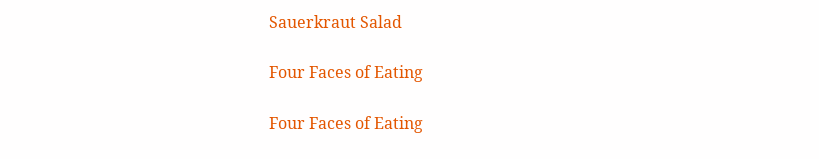Sauerkraut Salad

Four Faces of Eating

Four Faces of Eating